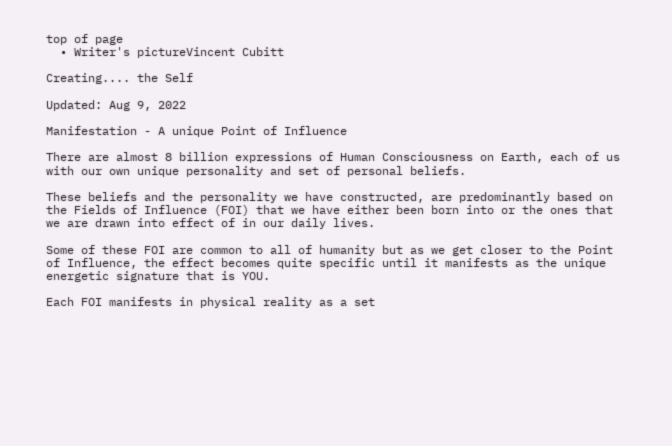top of page
  • Writer's pictureVincent Cubitt

Creating.... the Self

Updated: Aug 9, 2022

Manifestation - A unique Point of Influence

There are almost 8 billion expressions of Human Consciousness on Earth, each of us with our own unique personality and set of personal beliefs.

These beliefs and the personality we have constructed, are predominantly based on the Fields of Influence (FOI) that we have either been born into or the ones that we are drawn into effect of in our daily lives.

Some of these FOI are common to all of humanity but as we get closer to the Point of Influence, the effect becomes quite specific until it manifests as the unique energetic signature that is YOU.

Each FOI manifests in physical reality as a set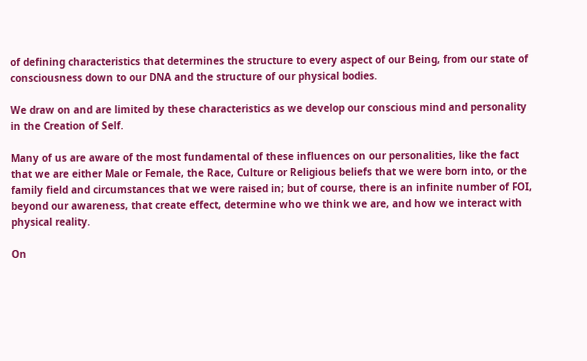of defining characteristics that determines the structure to every aspect of our Being, from our state of consciousness down to our DNA and the structure of our physical bodies.

We draw on and are limited by these characteristics as we develop our conscious mind and personality in the Creation of Self.

Many of us are aware of the most fundamental of these influences on our personalities, like the fact that we are either Male or Female, the Race, Culture or Religious beliefs that we were born into, or the family field and circumstances that we were raised in; but of course, there is an infinite number of FOI, beyond our awareness, that create effect, determine who we think we are, and how we interact with physical reality.

On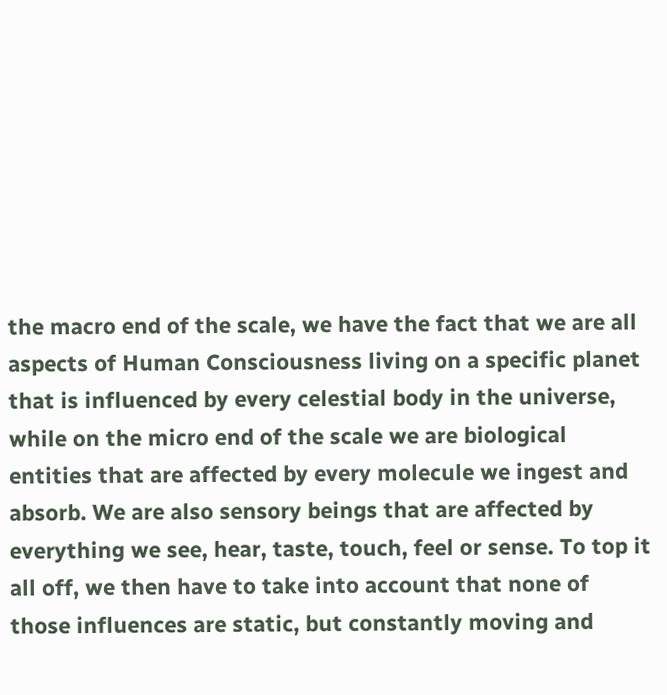the macro end of the scale, we have the fact that we are all aspects of Human Consciousness living on a specific planet that is influenced by every celestial body in the universe, while on the micro end of the scale we are biological entities that are affected by every molecule we ingest and absorb. We are also sensory beings that are affected by everything we see, hear, taste, touch, feel or sense. To top it all off, we then have to take into account that none of those influences are static, but constantly moving and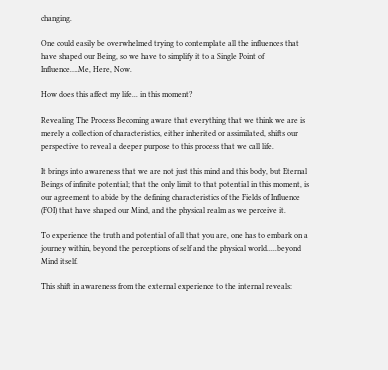changing.

One could easily be overwhelmed trying to contemplate all the influences that have shaped our Being, so we have to simplify it to a Single Point of Influence….Me, Here, Now.

How does this affect my life... in this moment?

Revealing The Process Becoming aware that everything that we think we are is merely a collection of characteristics, either inherited or assimilated, shifts our perspective to reveal a deeper purpose to this process that we call life.

It brings into awareness that we are not just this mind and this body, but Eternal Beings of infinite potential; that the only limit to that potential in this moment, is our agreement to abide by the defining characteristics of the Fields of Influence (FOI) that have shaped our Mind, and the physical realm as we perceive it.

To experience the truth and potential of all that you are, one has to embark on a journey within, beyond the perceptions of self and the physical world.....beyond Mind itself.

This shift in awareness from the external experience to the internal reveals: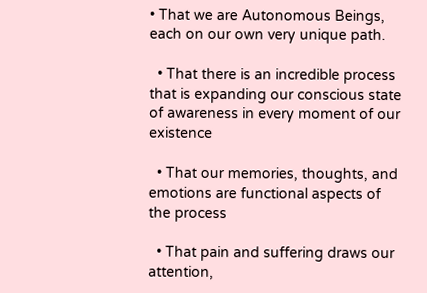• That we are Autonomous Beings, each on our own very unique path.

  • That there is an incredible process that is expanding our conscious state of awareness in every moment of our existence

  • That our memories, thoughts, and emotions are functional aspects of the process

  • That pain and suffering draws our attention,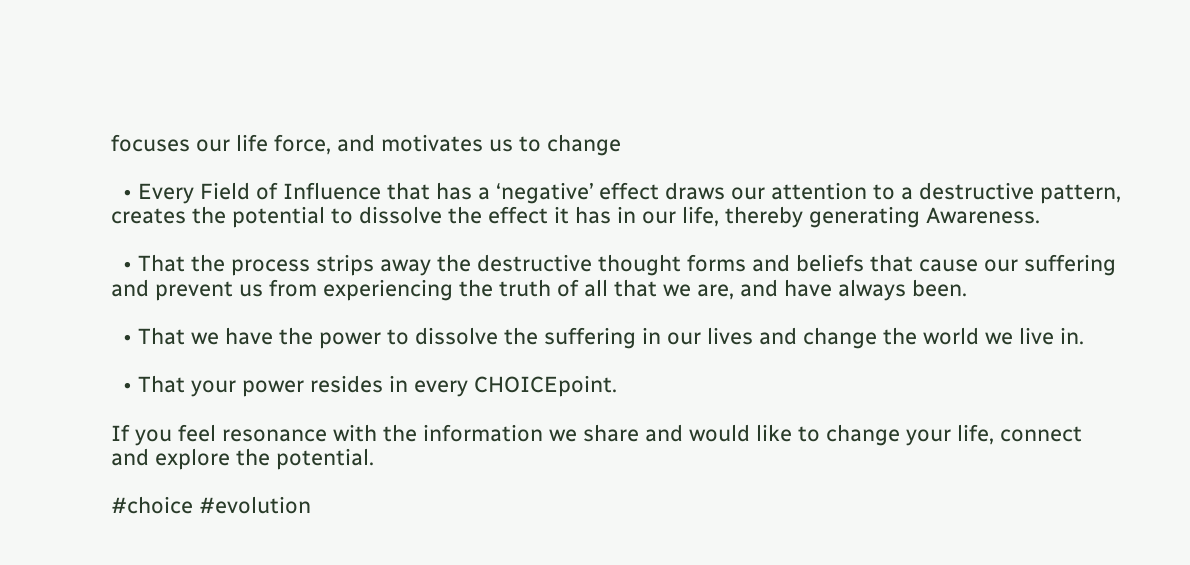focuses our life force, and motivates us to change

  • Every Field of Influence that has a ‘negative’ effect draws our attention to a destructive pattern, creates the potential to dissolve the effect it has in our life, thereby generating Awareness.

  • That the process strips away the destructive thought forms and beliefs that cause our suffering and prevent us from experiencing the truth of all that we are, and have always been.

  • That we have the power to dissolve the suffering in our lives and change the world we live in.

  • That your power resides in every CHOICEpoint.

If you feel resonance with the information we share and would like to change your life, connect and explore the potential.

#choice #evolution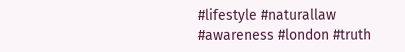#lifestyle #naturallaw #awareness #london #truth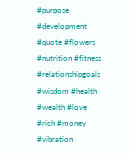#purpose #development #quote #flowers #nutrition #fitness #relationshipgoals #wisdom #health #wealth #love #rich #money #vibration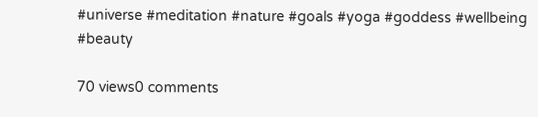#universe #meditation #nature #goals #yoga #goddess #wellbeing #beauty

70 views0 comments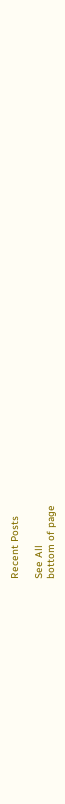Recent Posts

See All
bottom of page